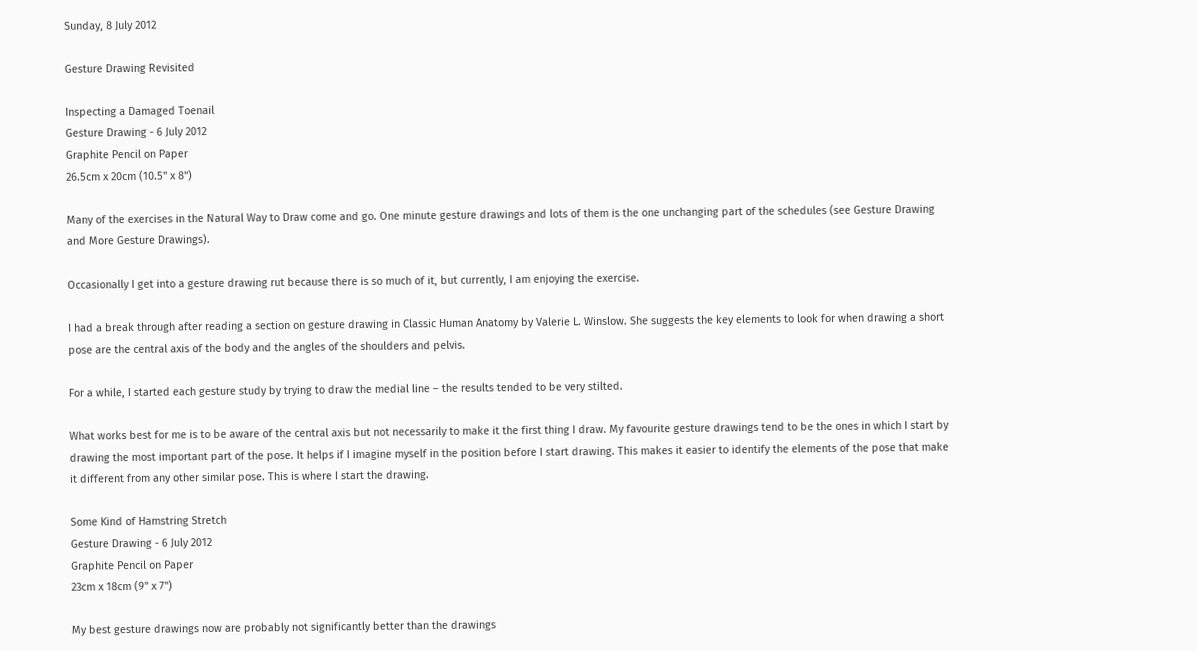Sunday, 8 July 2012

Gesture Drawing Revisited

Inspecting a Damaged Toenail
Gesture Drawing - 6 July 2012
Graphite Pencil on Paper
26.5cm x 20cm (10.5" x 8")

Many of the exercises in the Natural Way to Draw come and go. One minute gesture drawings and lots of them is the one unchanging part of the schedules (see Gesture Drawing and More Gesture Drawings).

Occasionally I get into a gesture drawing rut because there is so much of it, but currently, I am enjoying the exercise.

I had a break through after reading a section on gesture drawing in Classic Human Anatomy by Valerie L. Winslow. She suggests the key elements to look for when drawing a short pose are the central axis of the body and the angles of the shoulders and pelvis.

For a while, I started each gesture study by trying to draw the medial line – the results tended to be very stilted.

What works best for me is to be aware of the central axis but not necessarily to make it the first thing I draw. My favourite gesture drawings tend to be the ones in which I start by drawing the most important part of the pose. It helps if I imagine myself in the position before I start drawing. This makes it easier to identify the elements of the pose that make it different from any other similar pose. This is where I start the drawing.

Some Kind of Hamstring Stretch
Gesture Drawing - 6 July 2012
Graphite Pencil on Paper
23cm x 18cm (9" x 7")

My best gesture drawings now are probably not significantly better than the drawings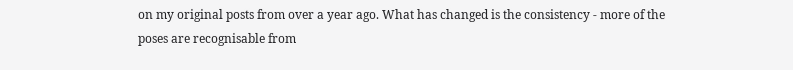on my original posts from over a year ago. What has changed is the consistency - more of the poses are recognisable from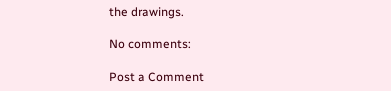the drawings.

No comments:

Post a Comment